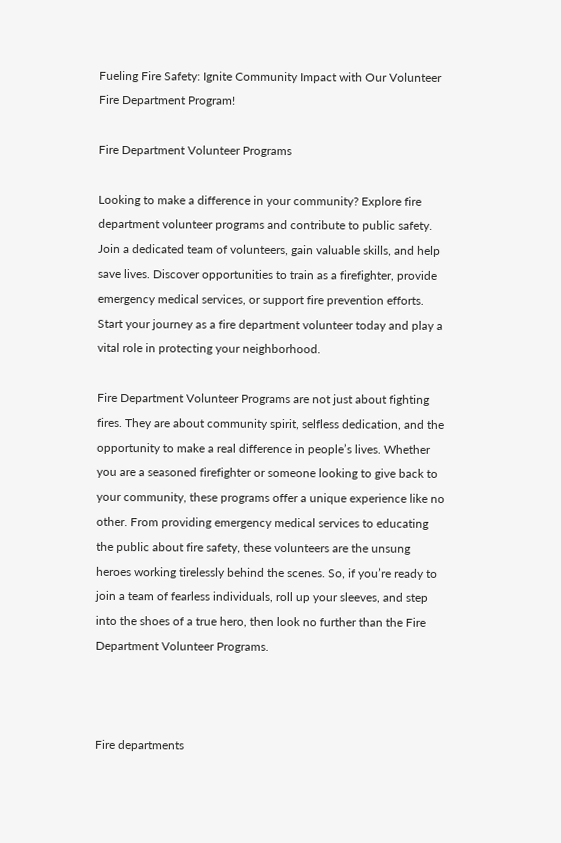Fueling Fire Safety: Ignite Community Impact with Our Volunteer Fire Department Program!

Fire Department Volunteer Programs

Looking to make a difference in your community? Explore fire department volunteer programs and contribute to public safety. Join a dedicated team of volunteers, gain valuable skills, and help save lives. Discover opportunities to train as a firefighter, provide emergency medical services, or support fire prevention efforts. Start your journey as a fire department volunteer today and play a vital role in protecting your neighborhood.

Fire Department Volunteer Programs are not just about fighting fires. They are about community spirit, selfless dedication, and the opportunity to make a real difference in people’s lives. Whether you are a seasoned firefighter or someone looking to give back to your community, these programs offer a unique experience like no other. From providing emergency medical services to educating the public about fire safety, these volunteers are the unsung heroes working tirelessly behind the scenes. So, if you’re ready to join a team of fearless individuals, roll up your sleeves, and step into the shoes of a true hero, then look no further than the Fire Department Volunteer Programs.



Fire departments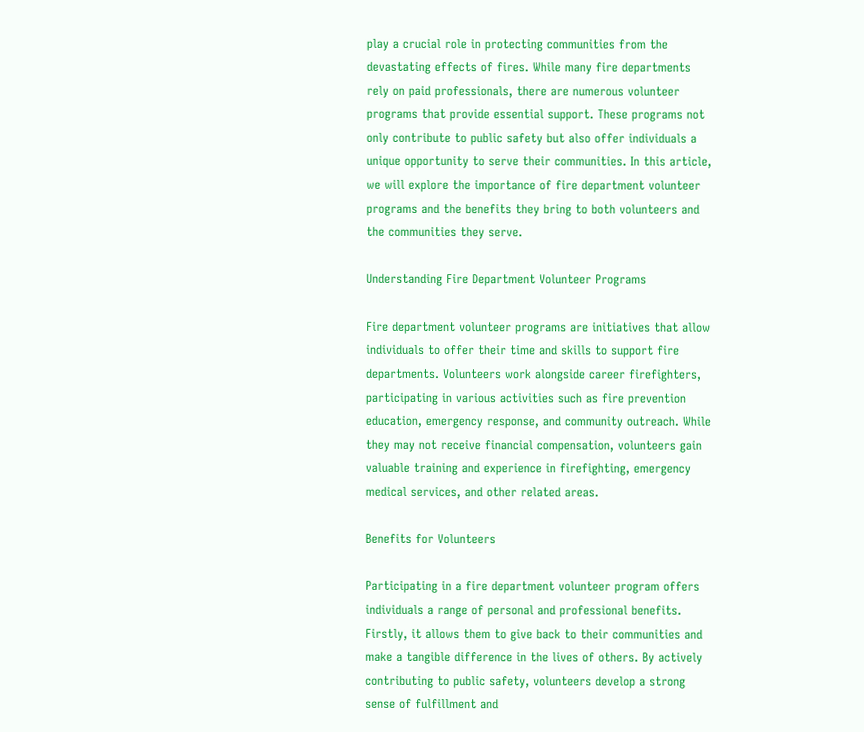play a crucial role in protecting communities from the devastating effects of fires. While many fire departments rely on paid professionals, there are numerous volunteer programs that provide essential support. These programs not only contribute to public safety but also offer individuals a unique opportunity to serve their communities. In this article, we will explore the importance of fire department volunteer programs and the benefits they bring to both volunteers and the communities they serve.

Understanding Fire Department Volunteer Programs

Fire department volunteer programs are initiatives that allow individuals to offer their time and skills to support fire departments. Volunteers work alongside career firefighters, participating in various activities such as fire prevention education, emergency response, and community outreach. While they may not receive financial compensation, volunteers gain valuable training and experience in firefighting, emergency medical services, and other related areas.

Benefits for Volunteers

Participating in a fire department volunteer program offers individuals a range of personal and professional benefits. Firstly, it allows them to give back to their communities and make a tangible difference in the lives of others. By actively contributing to public safety, volunteers develop a strong sense of fulfillment and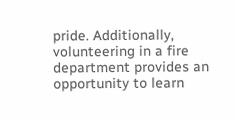pride. Additionally, volunteering in a fire department provides an opportunity to learn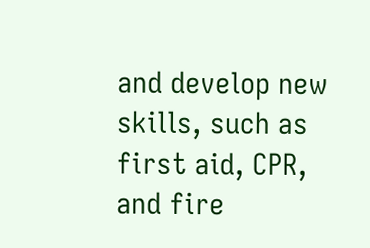and develop new skills, such as first aid, CPR, and fire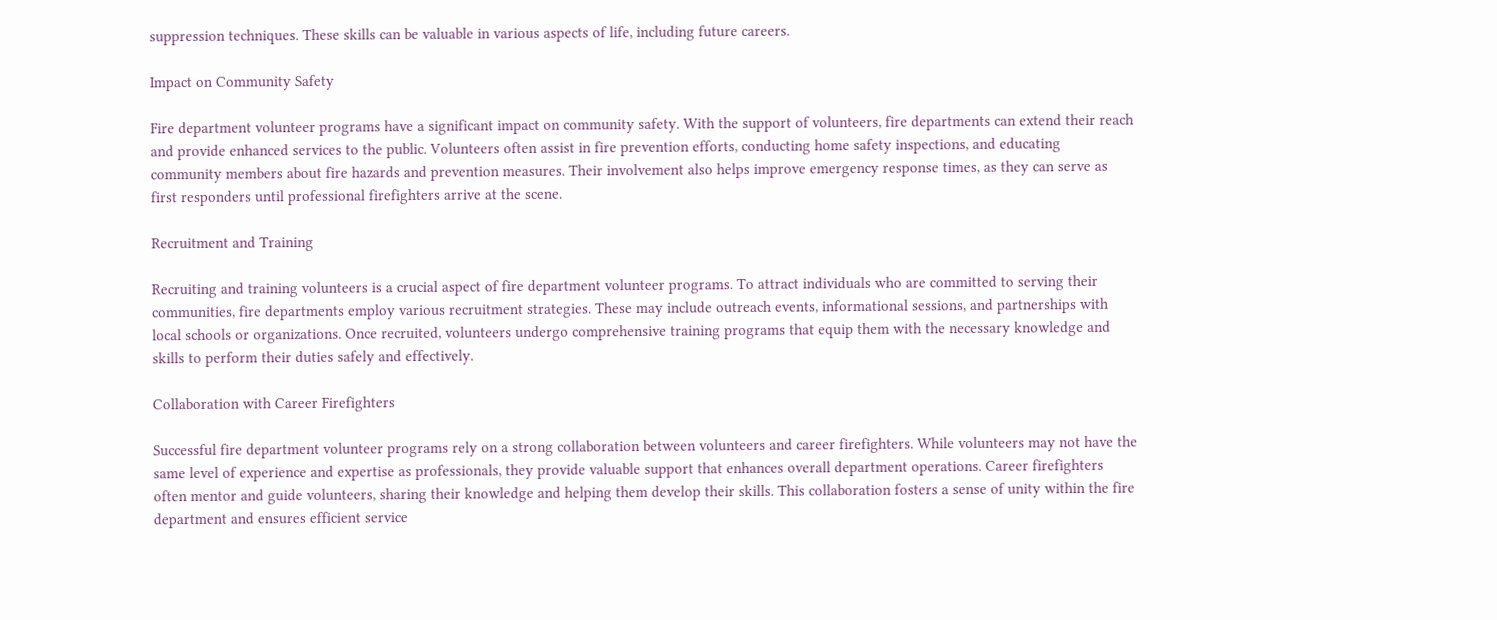suppression techniques. These skills can be valuable in various aspects of life, including future careers.

Impact on Community Safety

Fire department volunteer programs have a significant impact on community safety. With the support of volunteers, fire departments can extend their reach and provide enhanced services to the public. Volunteers often assist in fire prevention efforts, conducting home safety inspections, and educating community members about fire hazards and prevention measures. Their involvement also helps improve emergency response times, as they can serve as first responders until professional firefighters arrive at the scene.

Recruitment and Training

Recruiting and training volunteers is a crucial aspect of fire department volunteer programs. To attract individuals who are committed to serving their communities, fire departments employ various recruitment strategies. These may include outreach events, informational sessions, and partnerships with local schools or organizations. Once recruited, volunteers undergo comprehensive training programs that equip them with the necessary knowledge and skills to perform their duties safely and effectively.

Collaboration with Career Firefighters

Successful fire department volunteer programs rely on a strong collaboration between volunteers and career firefighters. While volunteers may not have the same level of experience and expertise as professionals, they provide valuable support that enhances overall department operations. Career firefighters often mentor and guide volunteers, sharing their knowledge and helping them develop their skills. This collaboration fosters a sense of unity within the fire department and ensures efficient service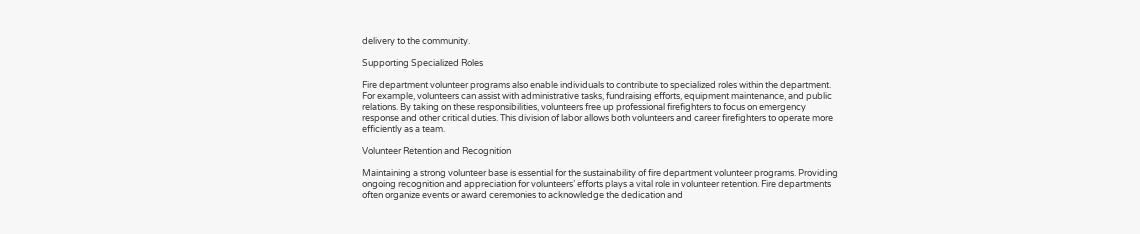delivery to the community.

Supporting Specialized Roles

Fire department volunteer programs also enable individuals to contribute to specialized roles within the department. For example, volunteers can assist with administrative tasks, fundraising efforts, equipment maintenance, and public relations. By taking on these responsibilities, volunteers free up professional firefighters to focus on emergency response and other critical duties. This division of labor allows both volunteers and career firefighters to operate more efficiently as a team.

Volunteer Retention and Recognition

Maintaining a strong volunteer base is essential for the sustainability of fire department volunteer programs. Providing ongoing recognition and appreciation for volunteers’ efforts plays a vital role in volunteer retention. Fire departments often organize events or award ceremonies to acknowledge the dedication and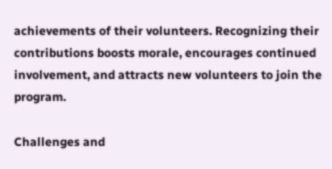achievements of their volunteers. Recognizing their contributions boosts morale, encourages continued involvement, and attracts new volunteers to join the program.

Challenges and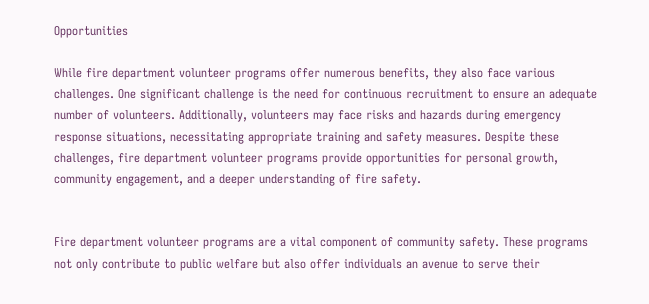Opportunities

While fire department volunteer programs offer numerous benefits, they also face various challenges. One significant challenge is the need for continuous recruitment to ensure an adequate number of volunteers. Additionally, volunteers may face risks and hazards during emergency response situations, necessitating appropriate training and safety measures. Despite these challenges, fire department volunteer programs provide opportunities for personal growth, community engagement, and a deeper understanding of fire safety.


Fire department volunteer programs are a vital component of community safety. These programs not only contribute to public welfare but also offer individuals an avenue to serve their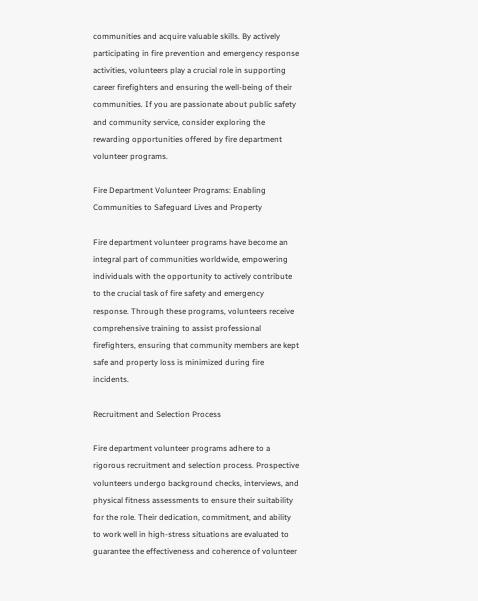communities and acquire valuable skills. By actively participating in fire prevention and emergency response activities, volunteers play a crucial role in supporting career firefighters and ensuring the well-being of their communities. If you are passionate about public safety and community service, consider exploring the rewarding opportunities offered by fire department volunteer programs.

Fire Department Volunteer Programs: Enabling Communities to Safeguard Lives and Property

Fire department volunteer programs have become an integral part of communities worldwide, empowering individuals with the opportunity to actively contribute to the crucial task of fire safety and emergency response. Through these programs, volunteers receive comprehensive training to assist professional firefighters, ensuring that community members are kept safe and property loss is minimized during fire incidents.

Recruitment and Selection Process

Fire department volunteer programs adhere to a rigorous recruitment and selection process. Prospective volunteers undergo background checks, interviews, and physical fitness assessments to ensure their suitability for the role. Their dedication, commitment, and ability to work well in high-stress situations are evaluated to guarantee the effectiveness and coherence of volunteer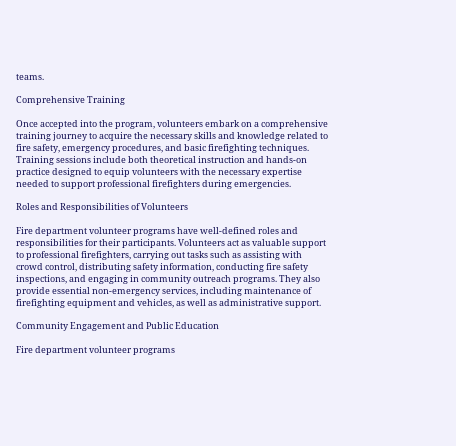teams.

Comprehensive Training

Once accepted into the program, volunteers embark on a comprehensive training journey to acquire the necessary skills and knowledge related to fire safety, emergency procedures, and basic firefighting techniques. Training sessions include both theoretical instruction and hands-on practice designed to equip volunteers with the necessary expertise needed to support professional firefighters during emergencies.

Roles and Responsibilities of Volunteers

Fire department volunteer programs have well-defined roles and responsibilities for their participants. Volunteers act as valuable support to professional firefighters, carrying out tasks such as assisting with crowd control, distributing safety information, conducting fire safety inspections, and engaging in community outreach programs. They also provide essential non-emergency services, including maintenance of firefighting equipment and vehicles, as well as administrative support.

Community Engagement and Public Education

Fire department volunteer programs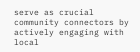serve as crucial community connectors by actively engaging with local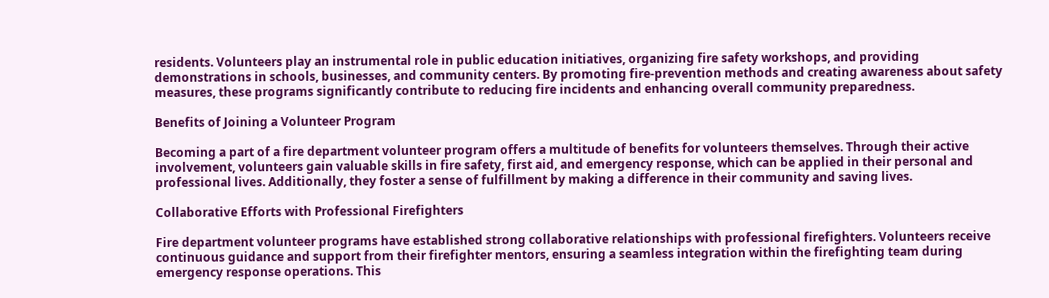residents. Volunteers play an instrumental role in public education initiatives, organizing fire safety workshops, and providing demonstrations in schools, businesses, and community centers. By promoting fire-prevention methods and creating awareness about safety measures, these programs significantly contribute to reducing fire incidents and enhancing overall community preparedness.

Benefits of Joining a Volunteer Program

Becoming a part of a fire department volunteer program offers a multitude of benefits for volunteers themselves. Through their active involvement, volunteers gain valuable skills in fire safety, first aid, and emergency response, which can be applied in their personal and professional lives. Additionally, they foster a sense of fulfillment by making a difference in their community and saving lives.

Collaborative Efforts with Professional Firefighters

Fire department volunteer programs have established strong collaborative relationships with professional firefighters. Volunteers receive continuous guidance and support from their firefighter mentors, ensuring a seamless integration within the firefighting team during emergency response operations. This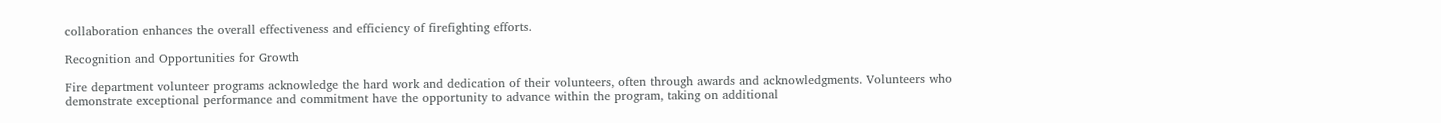collaboration enhances the overall effectiveness and efficiency of firefighting efforts.

Recognition and Opportunities for Growth

Fire department volunteer programs acknowledge the hard work and dedication of their volunteers, often through awards and acknowledgments. Volunteers who demonstrate exceptional performance and commitment have the opportunity to advance within the program, taking on additional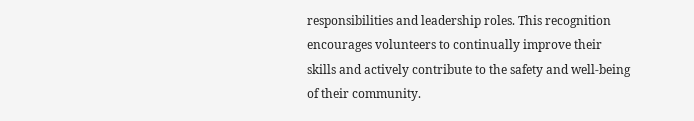responsibilities and leadership roles. This recognition encourages volunteers to continually improve their skills and actively contribute to the safety and well-being of their community.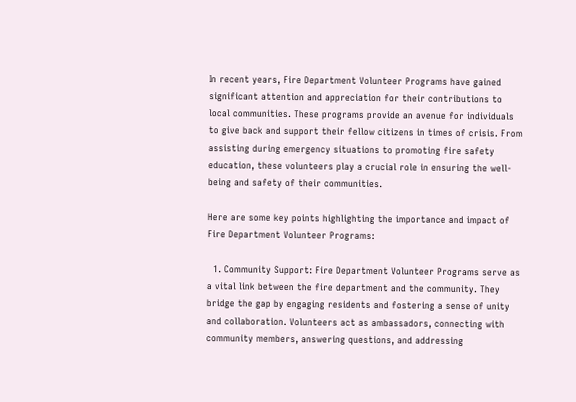In recent years, Fire Department Volunteer Programs have gained significant attention and appreciation for their contributions to local communities. These programs provide an avenue for individuals to give back and support their fellow citizens in times of crisis. From assisting during emergency situations to promoting fire safety education, these volunteers play a crucial role in ensuring the well-being and safety of their communities.

Here are some key points highlighting the importance and impact of Fire Department Volunteer Programs:

  1. Community Support: Fire Department Volunteer Programs serve as a vital link between the fire department and the community. They bridge the gap by engaging residents and fostering a sense of unity and collaboration. Volunteers act as ambassadors, connecting with community members, answering questions, and addressing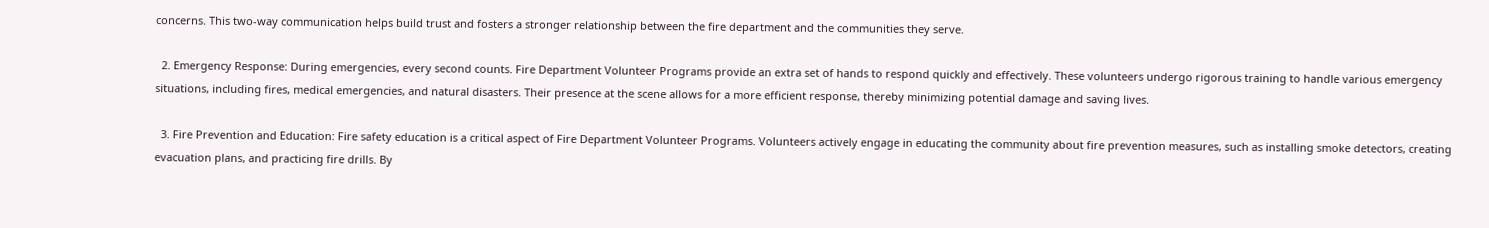concerns. This two-way communication helps build trust and fosters a stronger relationship between the fire department and the communities they serve.

  2. Emergency Response: During emergencies, every second counts. Fire Department Volunteer Programs provide an extra set of hands to respond quickly and effectively. These volunteers undergo rigorous training to handle various emergency situations, including fires, medical emergencies, and natural disasters. Their presence at the scene allows for a more efficient response, thereby minimizing potential damage and saving lives.

  3. Fire Prevention and Education: Fire safety education is a critical aspect of Fire Department Volunteer Programs. Volunteers actively engage in educating the community about fire prevention measures, such as installing smoke detectors, creating evacuation plans, and practicing fire drills. By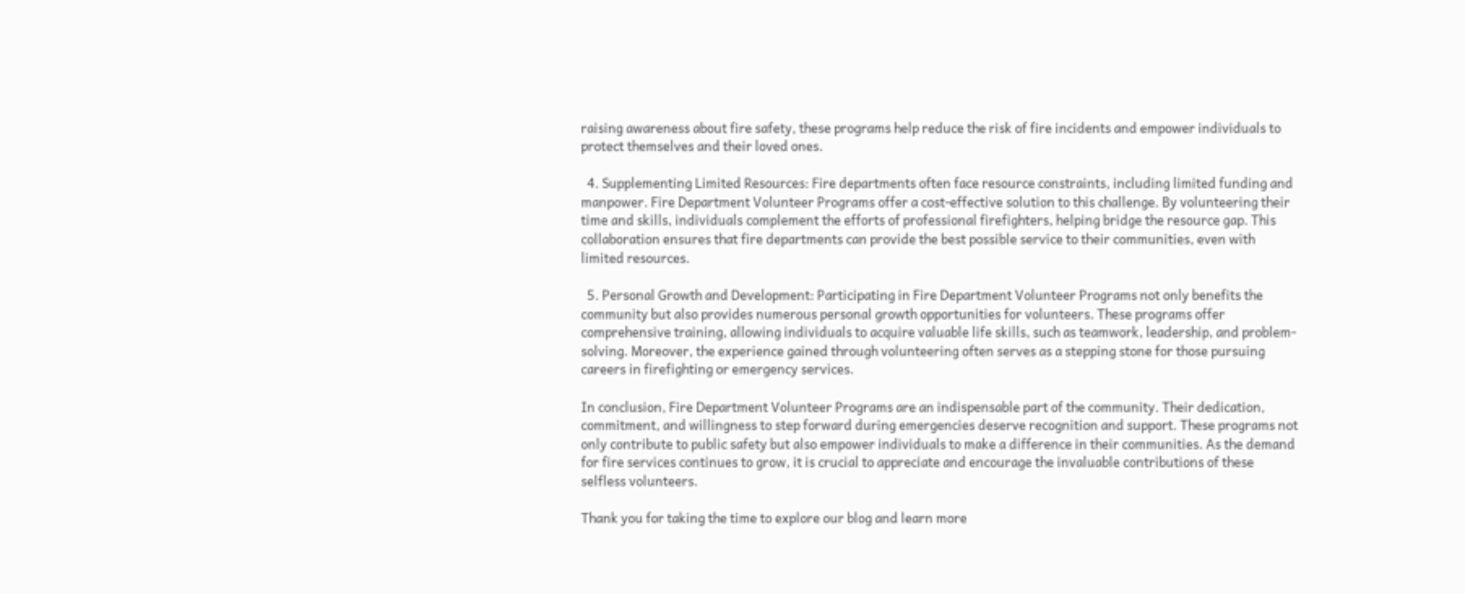raising awareness about fire safety, these programs help reduce the risk of fire incidents and empower individuals to protect themselves and their loved ones.

  4. Supplementing Limited Resources: Fire departments often face resource constraints, including limited funding and manpower. Fire Department Volunteer Programs offer a cost-effective solution to this challenge. By volunteering their time and skills, individuals complement the efforts of professional firefighters, helping bridge the resource gap. This collaboration ensures that fire departments can provide the best possible service to their communities, even with limited resources.

  5. Personal Growth and Development: Participating in Fire Department Volunteer Programs not only benefits the community but also provides numerous personal growth opportunities for volunteers. These programs offer comprehensive training, allowing individuals to acquire valuable life skills, such as teamwork, leadership, and problem-solving. Moreover, the experience gained through volunteering often serves as a stepping stone for those pursuing careers in firefighting or emergency services.

In conclusion, Fire Department Volunteer Programs are an indispensable part of the community. Their dedication, commitment, and willingness to step forward during emergencies deserve recognition and support. These programs not only contribute to public safety but also empower individuals to make a difference in their communities. As the demand for fire services continues to grow, it is crucial to appreciate and encourage the invaluable contributions of these selfless volunteers.

Thank you for taking the time to explore our blog and learn more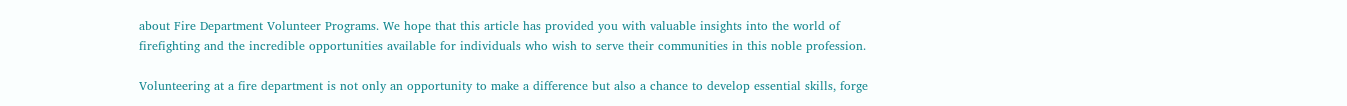about Fire Department Volunteer Programs. We hope that this article has provided you with valuable insights into the world of firefighting and the incredible opportunities available for individuals who wish to serve their communities in this noble profession.

Volunteering at a fire department is not only an opportunity to make a difference but also a chance to develop essential skills, forge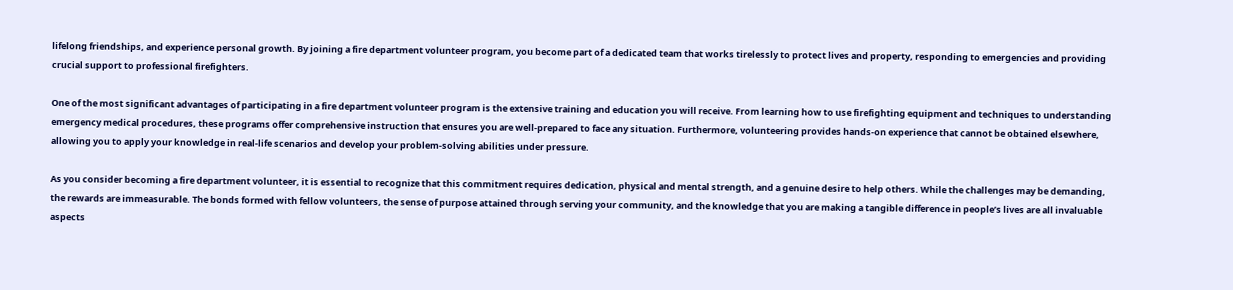lifelong friendships, and experience personal growth. By joining a fire department volunteer program, you become part of a dedicated team that works tirelessly to protect lives and property, responding to emergencies and providing crucial support to professional firefighters.

One of the most significant advantages of participating in a fire department volunteer program is the extensive training and education you will receive. From learning how to use firefighting equipment and techniques to understanding emergency medical procedures, these programs offer comprehensive instruction that ensures you are well-prepared to face any situation. Furthermore, volunteering provides hands-on experience that cannot be obtained elsewhere, allowing you to apply your knowledge in real-life scenarios and develop your problem-solving abilities under pressure.

As you consider becoming a fire department volunteer, it is essential to recognize that this commitment requires dedication, physical and mental strength, and a genuine desire to help others. While the challenges may be demanding, the rewards are immeasurable. The bonds formed with fellow volunteers, the sense of purpose attained through serving your community, and the knowledge that you are making a tangible difference in people’s lives are all invaluable aspects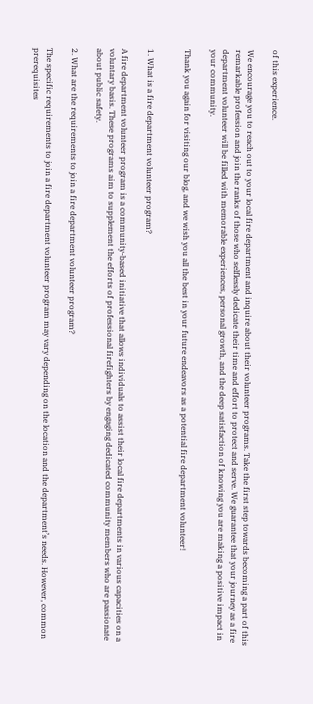of this experience.

We encourage you to reach out to your local fire department and inquire about their volunteer programs. Take the first step towards becoming a part of this remarkable profession and join the ranks of those who selflessly dedicate their time and effort to protect and serve. We guarantee that your journey as a fire department volunteer will be filled with memorable experiences, personal growth, and the deep satisfaction of knowing you are making a positive impact in your community.

Thank you again for visiting our blog, and we wish you all the best in your future endeavors as a potential fire department volunteer!


1. What is a fire department volunteer program?

A fire department volunteer program is a community-based initiative that allows individuals to assist their local fire departments in various capacities on a voluntary basis. These programs aim to supplement the efforts of professional firefighters by engaging dedicated community members who are passionate about public safety.

2. What are the requirements to join a fire department volunteer program?

The specific requirements to join a fire department volunteer program may vary depending on the location and the department’s needs. However, common prerequisites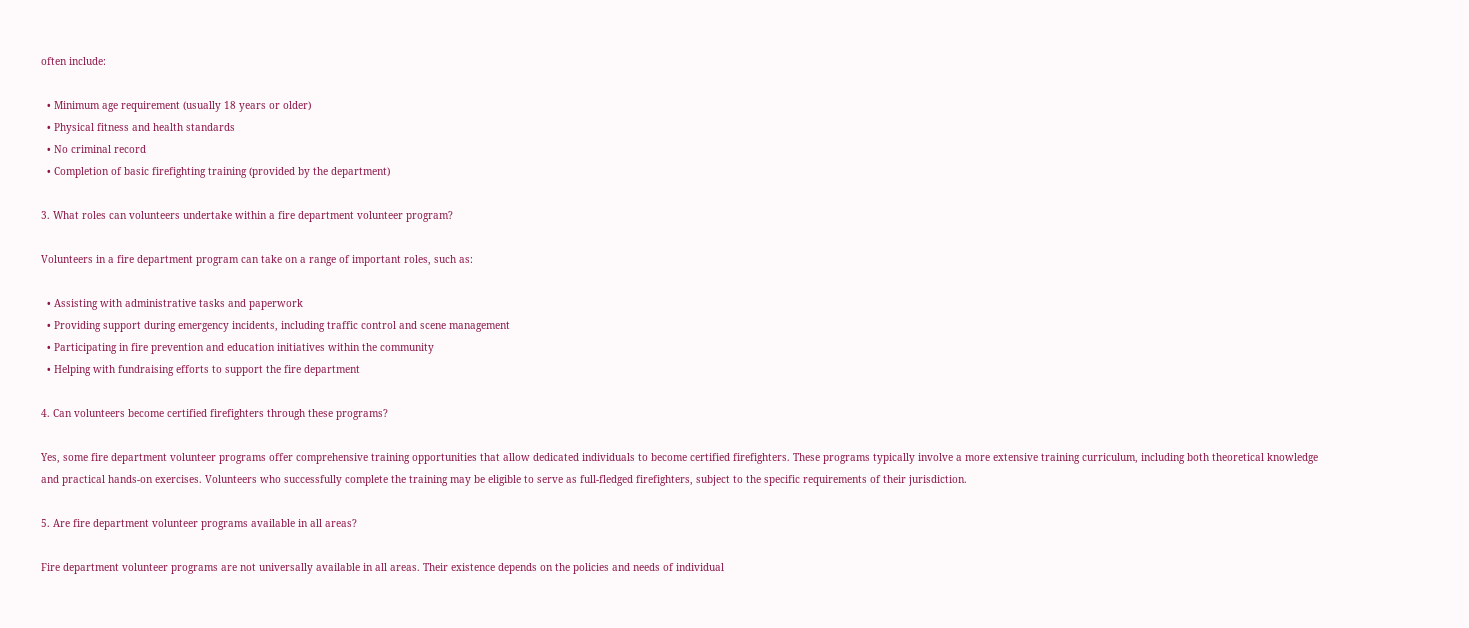often include:

  • Minimum age requirement (usually 18 years or older)
  • Physical fitness and health standards
  • No criminal record
  • Completion of basic firefighting training (provided by the department)

3. What roles can volunteers undertake within a fire department volunteer program?

Volunteers in a fire department program can take on a range of important roles, such as:

  • Assisting with administrative tasks and paperwork
  • Providing support during emergency incidents, including traffic control and scene management
  • Participating in fire prevention and education initiatives within the community
  • Helping with fundraising efforts to support the fire department

4. Can volunteers become certified firefighters through these programs?

Yes, some fire department volunteer programs offer comprehensive training opportunities that allow dedicated individuals to become certified firefighters. These programs typically involve a more extensive training curriculum, including both theoretical knowledge and practical hands-on exercises. Volunteers who successfully complete the training may be eligible to serve as full-fledged firefighters, subject to the specific requirements of their jurisdiction.

5. Are fire department volunteer programs available in all areas?

Fire department volunteer programs are not universally available in all areas. Their existence depends on the policies and needs of individual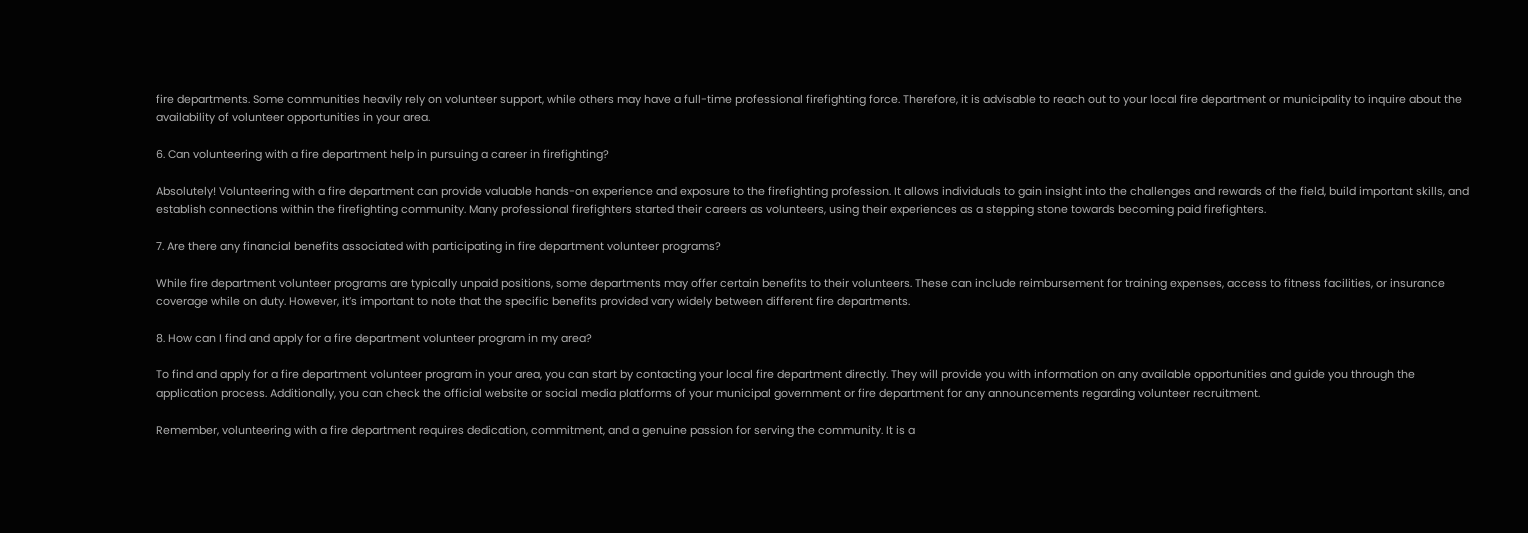fire departments. Some communities heavily rely on volunteer support, while others may have a full-time professional firefighting force. Therefore, it is advisable to reach out to your local fire department or municipality to inquire about the availability of volunteer opportunities in your area.

6. Can volunteering with a fire department help in pursuing a career in firefighting?

Absolutely! Volunteering with a fire department can provide valuable hands-on experience and exposure to the firefighting profession. It allows individuals to gain insight into the challenges and rewards of the field, build important skills, and establish connections within the firefighting community. Many professional firefighters started their careers as volunteers, using their experiences as a stepping stone towards becoming paid firefighters.

7. Are there any financial benefits associated with participating in fire department volunteer programs?

While fire department volunteer programs are typically unpaid positions, some departments may offer certain benefits to their volunteers. These can include reimbursement for training expenses, access to fitness facilities, or insurance coverage while on duty. However, it’s important to note that the specific benefits provided vary widely between different fire departments.

8. How can I find and apply for a fire department volunteer program in my area?

To find and apply for a fire department volunteer program in your area, you can start by contacting your local fire department directly. They will provide you with information on any available opportunities and guide you through the application process. Additionally, you can check the official website or social media platforms of your municipal government or fire department for any announcements regarding volunteer recruitment.

Remember, volunteering with a fire department requires dedication, commitment, and a genuine passion for serving the community. It is a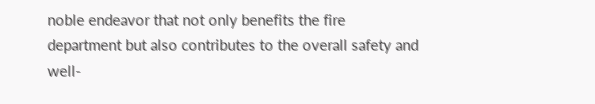noble endeavor that not only benefits the fire department but also contributes to the overall safety and well-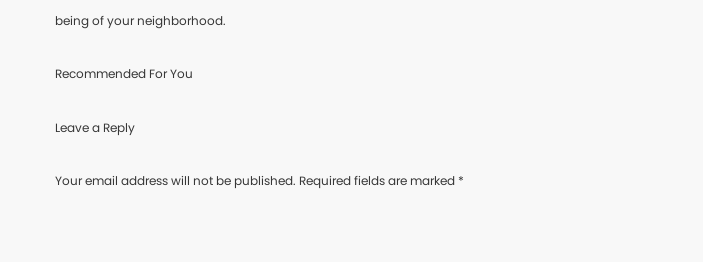being of your neighborhood.

Recommended For You

Leave a Reply

Your email address will not be published. Required fields are marked *